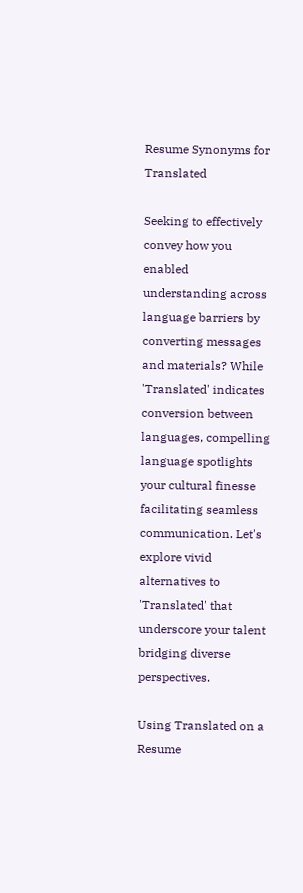Resume Synonyms for Translated

Seeking to effectively convey how you enabled understanding across language barriers by converting messages and materials? While 'Translated' indicates conversion between languages, compelling language spotlights your cultural finesse facilitating seamless communication. Let's explore vivid alternatives to 'Translated' that underscore your talent bridging diverse perspectives.

Using Translated on a Resume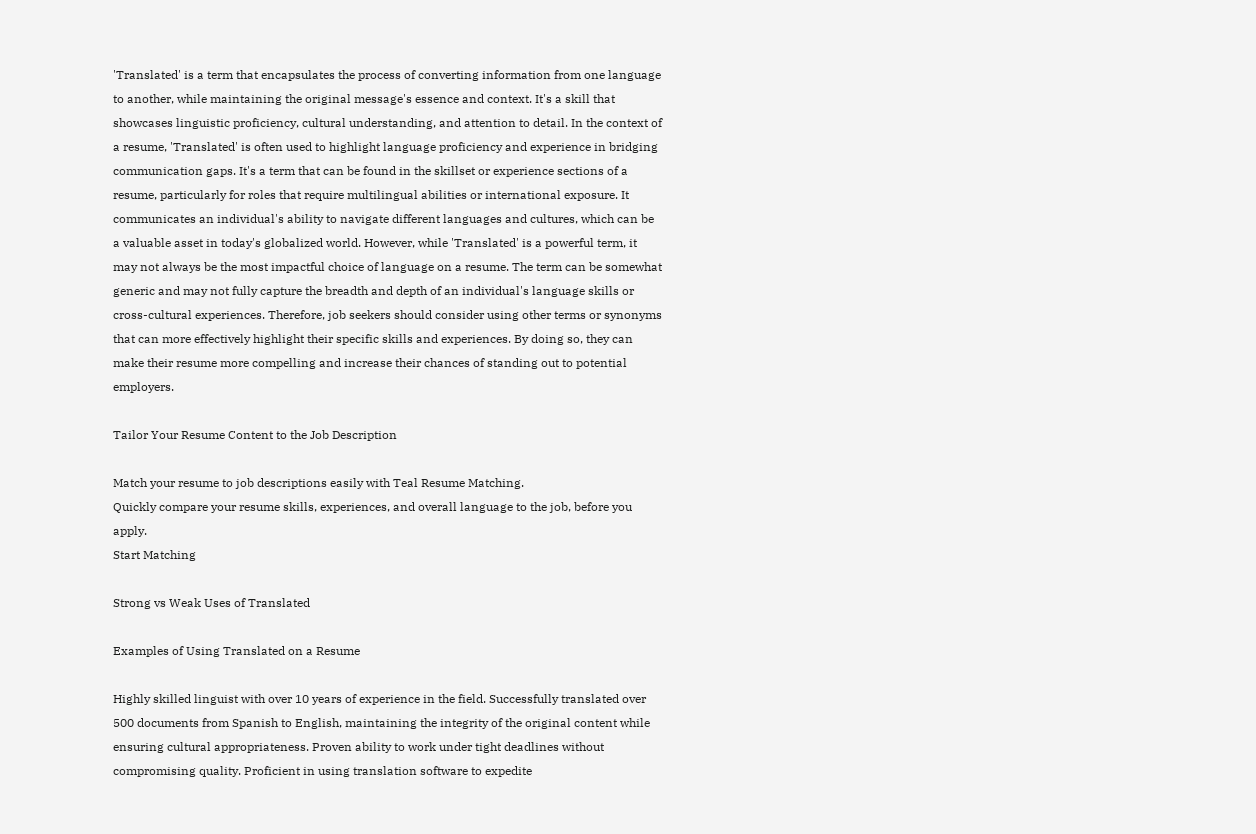'Translated' is a term that encapsulates the process of converting information from one language to another, while maintaining the original message's essence and context. It's a skill that showcases linguistic proficiency, cultural understanding, and attention to detail. In the context of a resume, 'Translated' is often used to highlight language proficiency and experience in bridging communication gaps. It's a term that can be found in the skillset or experience sections of a resume, particularly for roles that require multilingual abilities or international exposure. It communicates an individual's ability to navigate different languages and cultures, which can be a valuable asset in today's globalized world. However, while 'Translated' is a powerful term, it may not always be the most impactful choice of language on a resume. The term can be somewhat generic and may not fully capture the breadth and depth of an individual's language skills or cross-cultural experiences. Therefore, job seekers should consider using other terms or synonyms that can more effectively highlight their specific skills and experiences. By doing so, they can make their resume more compelling and increase their chances of standing out to potential employers.

Tailor Your Resume Content to the Job Description

Match your resume to job descriptions easily with Teal Resume Matching.
Quickly compare your resume skills, experiences, and overall language to the job, before you apply.
Start Matching

Strong vs Weak Uses of Translated

Examples of Using Translated on a Resume

Highly skilled linguist with over 10 years of experience in the field. Successfully translated over 500 documents from Spanish to English, maintaining the integrity of the original content while ensuring cultural appropriateness. Proven ability to work under tight deadlines without compromising quality. Proficient in using translation software to expedite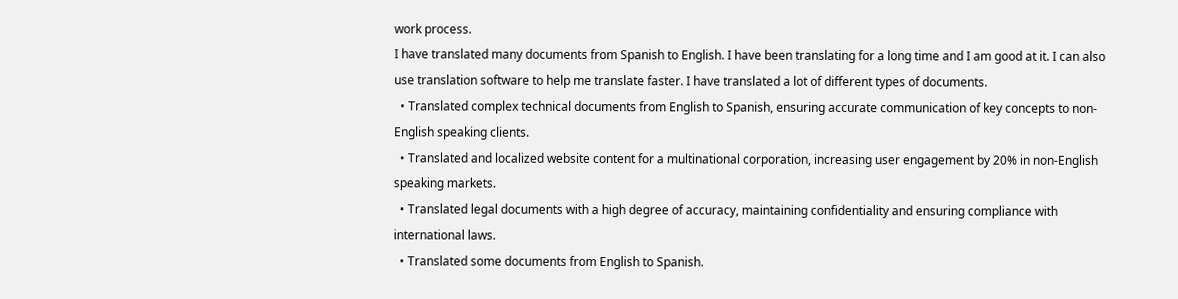work process.
I have translated many documents from Spanish to English. I have been translating for a long time and I am good at it. I can also use translation software to help me translate faster. I have translated a lot of different types of documents.
  • Translated complex technical documents from English to Spanish, ensuring accurate communication of key concepts to non-English speaking clients.
  • Translated and localized website content for a multinational corporation, increasing user engagement by 20% in non-English speaking markets.
  • Translated legal documents with a high degree of accuracy, maintaining confidentiality and ensuring compliance with international laws.
  • Translated some documents from English to Spanish.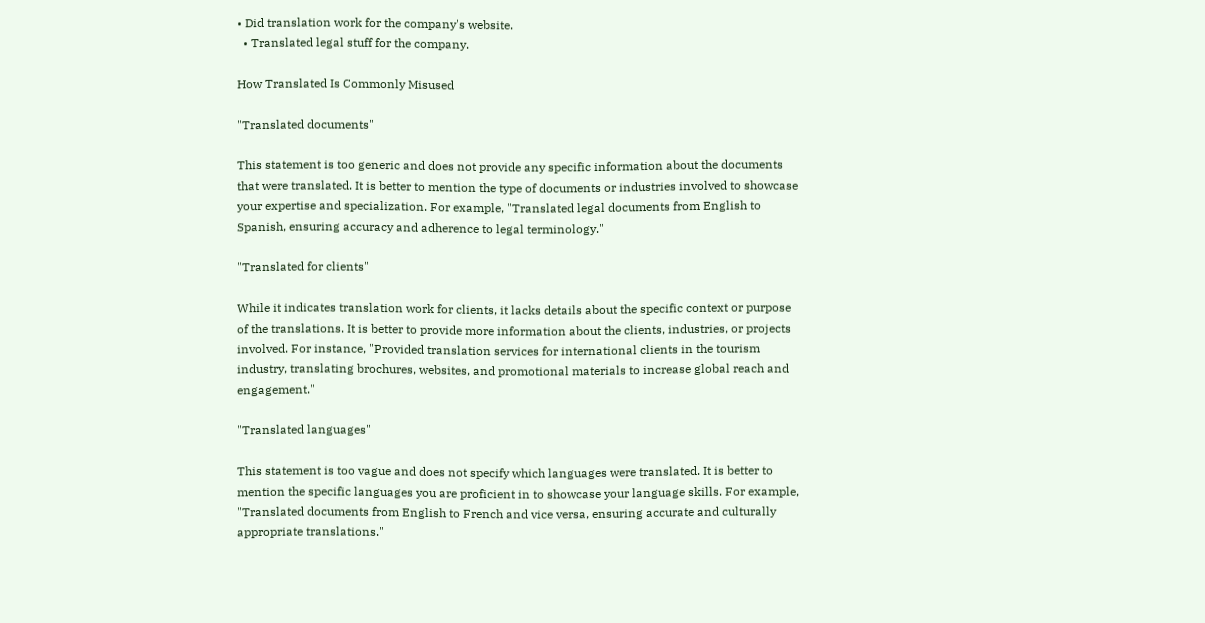• Did translation work for the company's website.
  • Translated legal stuff for the company.

How Translated Is Commonly Misused

"Translated documents"

This statement is too generic and does not provide any specific information about the documents that were translated. It is better to mention the type of documents or industries involved to showcase your expertise and specialization. For example, "Translated legal documents from English to Spanish, ensuring accuracy and adherence to legal terminology."

"Translated for clients"

While it indicates translation work for clients, it lacks details about the specific context or purpose of the translations. It is better to provide more information about the clients, industries, or projects involved. For instance, "Provided translation services for international clients in the tourism industry, translating brochures, websites, and promotional materials to increase global reach and engagement."

"Translated languages"

This statement is too vague and does not specify which languages were translated. It is better to mention the specific languages you are proficient in to showcase your language skills. For example, "Translated documents from English to French and vice versa, ensuring accurate and culturally appropriate translations."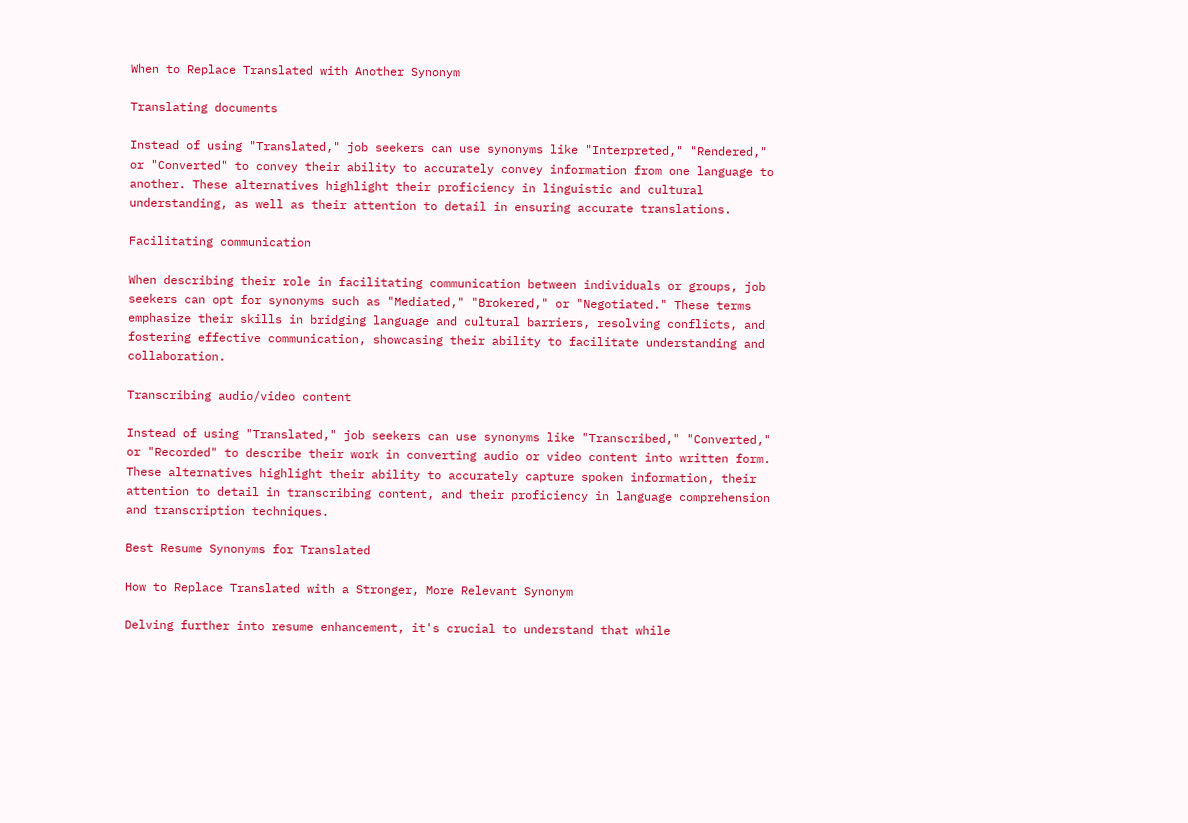When to Replace Translated with Another Synonym

Translating documents

Instead of using "Translated," job seekers can use synonyms like "Interpreted," "Rendered," or "Converted" to convey their ability to accurately convey information from one language to another. These alternatives highlight their proficiency in linguistic and cultural understanding, as well as their attention to detail in ensuring accurate translations.

Facilitating communication

When describing their role in facilitating communication between individuals or groups, job seekers can opt for synonyms such as "Mediated," "Brokered," or "Negotiated." These terms emphasize their skills in bridging language and cultural barriers, resolving conflicts, and fostering effective communication, showcasing their ability to facilitate understanding and collaboration.

Transcribing audio/video content

Instead of using "Translated," job seekers can use synonyms like "Transcribed," "Converted," or "Recorded" to describe their work in converting audio or video content into written form. These alternatives highlight their ability to accurately capture spoken information, their attention to detail in transcribing content, and their proficiency in language comprehension and transcription techniques.

Best Resume Synonyms for Translated

How to Replace Translated with a Stronger, More Relevant Synonym

Delving further into resume enhancement, it's crucial to understand that while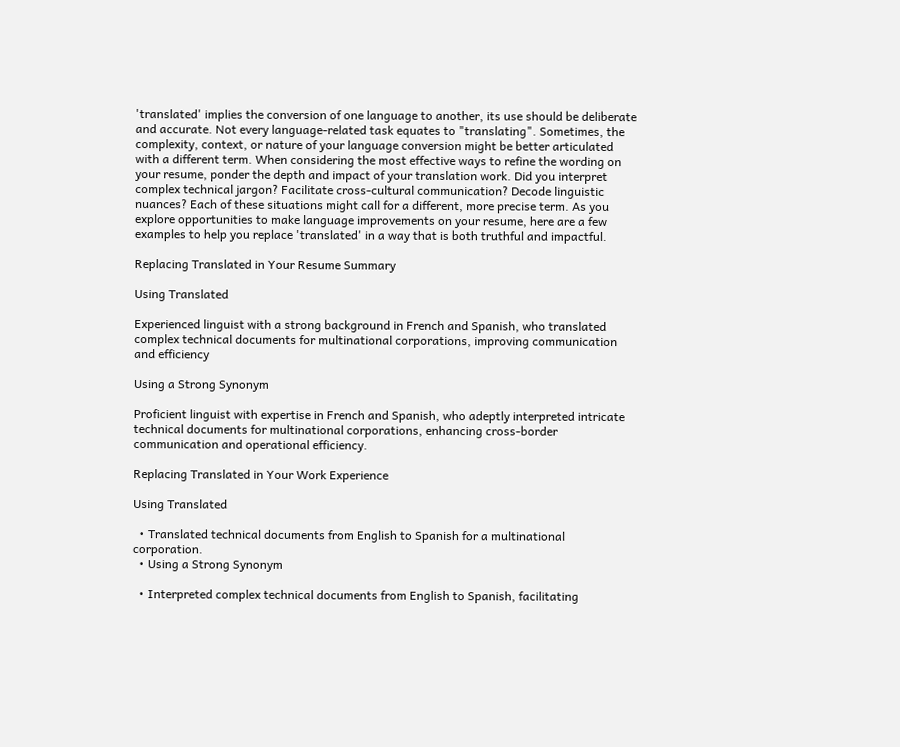'translated' implies the conversion of one language to another, its use should be deliberate and accurate. Not every language-related task equates to "translating". Sometimes, the complexity, context, or nature of your language conversion might be better articulated with a different term. When considering the most effective ways to refine the wording on your resume, ponder the depth and impact of your translation work. Did you interpret complex technical jargon? Facilitate cross-cultural communication? Decode linguistic nuances? Each of these situations might call for a different, more precise term. As you explore opportunities to make language improvements on your resume, here are a few examples to help you replace 'translated' in a way that is both truthful and impactful.

Replacing Translated in Your Resume Summary

Using Translated

Experienced linguist with a strong background in French and Spanish, who translated complex technical documents for multinational corporations, improving communication and efficiency

Using a Strong Synonym

Proficient linguist with expertise in French and Spanish, who adeptly interpreted intricate technical documents for multinational corporations, enhancing cross-border communication and operational efficiency.

Replacing Translated in Your Work Experience

Using Translated

  • Translated technical documents from English to Spanish for a multinational corporation.
  • Using a Strong Synonym

  • Interpreted complex technical documents from English to Spanish, facilitating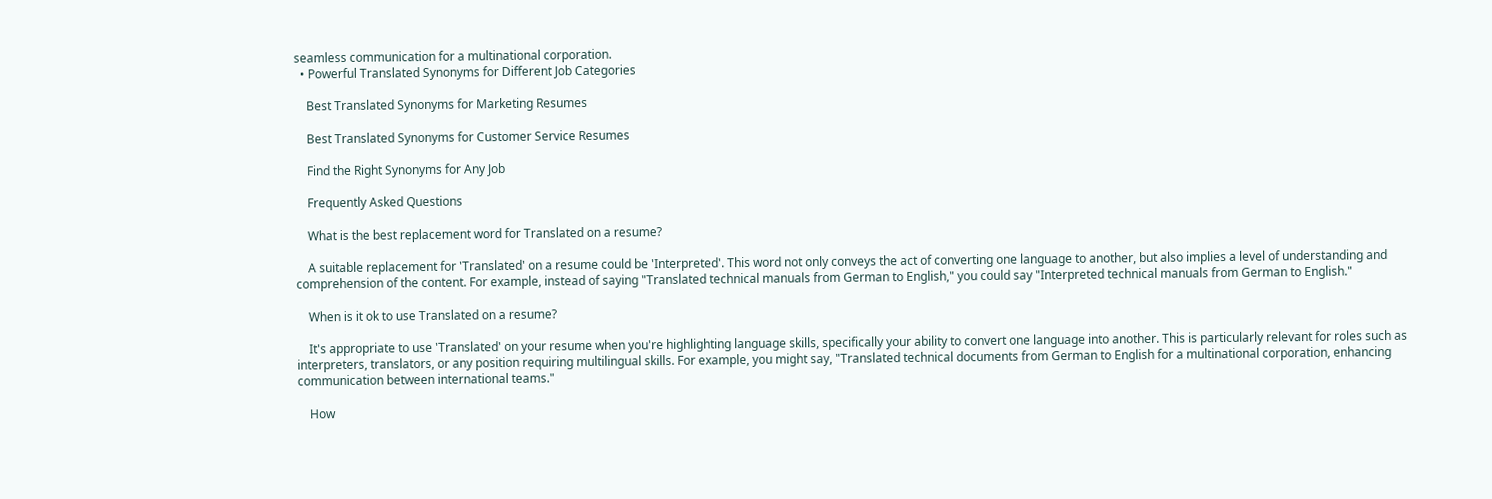seamless communication for a multinational corporation.
  • Powerful Translated Synonyms for Different Job Categories

    Best Translated Synonyms for Marketing Resumes

    Best Translated Synonyms for Customer Service Resumes

    Find the Right Synonyms for Any Job

    Frequently Asked Questions

    What is the best replacement word for Translated on a resume?

    A suitable replacement for 'Translated' on a resume could be 'Interpreted'. This word not only conveys the act of converting one language to another, but also implies a level of understanding and comprehension of the content. For example, instead of saying "Translated technical manuals from German to English," you could say "Interpreted technical manuals from German to English."

    When is it ok to use Translated on a resume?

    It's appropriate to use 'Translated' on your resume when you're highlighting language skills, specifically your ability to convert one language into another. This is particularly relevant for roles such as interpreters, translators, or any position requiring multilingual skills. For example, you might say, "Translated technical documents from German to English for a multinational corporation, enhancing communication between international teams."

    How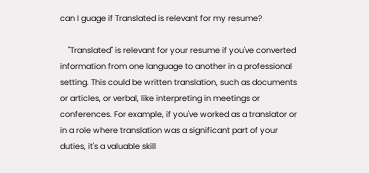can I guage if Translated is relevant for my resume?

    "Translated" is relevant for your resume if you've converted information from one language to another in a professional setting. This could be written translation, such as documents or articles, or verbal, like interpreting in meetings or conferences. For example, if you've worked as a translator or in a role where translation was a significant part of your duties, it's a valuable skill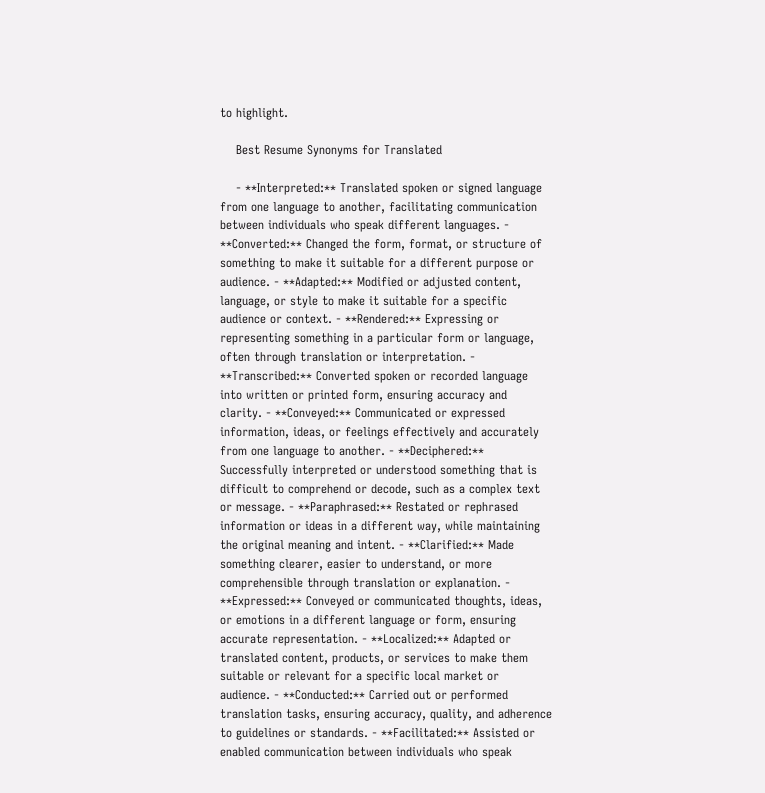to highlight.

    Best Resume Synonyms for Translated

    - **Interpreted:** Translated spoken or signed language from one language to another, facilitating communication between individuals who speak different languages. - **Converted:** Changed the form, format, or structure of something to make it suitable for a different purpose or audience. - **Adapted:** Modified or adjusted content, language, or style to make it suitable for a specific audience or context. - **Rendered:** Expressing or representing something in a particular form or language, often through translation or interpretation. - **Transcribed:** Converted spoken or recorded language into written or printed form, ensuring accuracy and clarity. - **Conveyed:** Communicated or expressed information, ideas, or feelings effectively and accurately from one language to another. - **Deciphered:** Successfully interpreted or understood something that is difficult to comprehend or decode, such as a complex text or message. - **Paraphrased:** Restated or rephrased information or ideas in a different way, while maintaining the original meaning and intent. - **Clarified:** Made something clearer, easier to understand, or more comprehensible through translation or explanation. - **Expressed:** Conveyed or communicated thoughts, ideas, or emotions in a different language or form, ensuring accurate representation. - **Localized:** Adapted or translated content, products, or services to make them suitable or relevant for a specific local market or audience. - **Conducted:** Carried out or performed translation tasks, ensuring accuracy, quality, and adherence to guidelines or standards. - **Facilitated:** Assisted or enabled communication between individuals who speak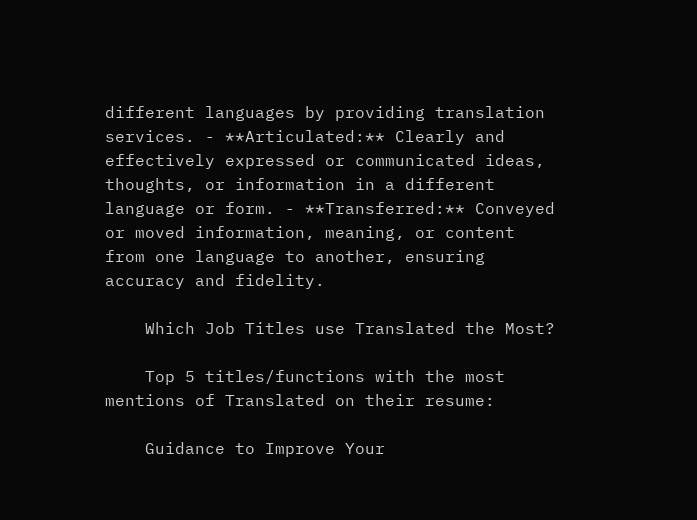different languages by providing translation services. - **Articulated:** Clearly and effectively expressed or communicated ideas, thoughts, or information in a different language or form. - **Transferred:** Conveyed or moved information, meaning, or content from one language to another, ensuring accuracy and fidelity.

    Which Job Titles use Translated the Most?

    Top 5 titles/functions with the most mentions of Translated on their resume:

    Guidance to Improve Your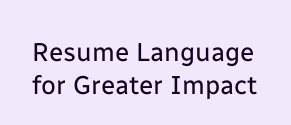Resume Language for Greater Impact